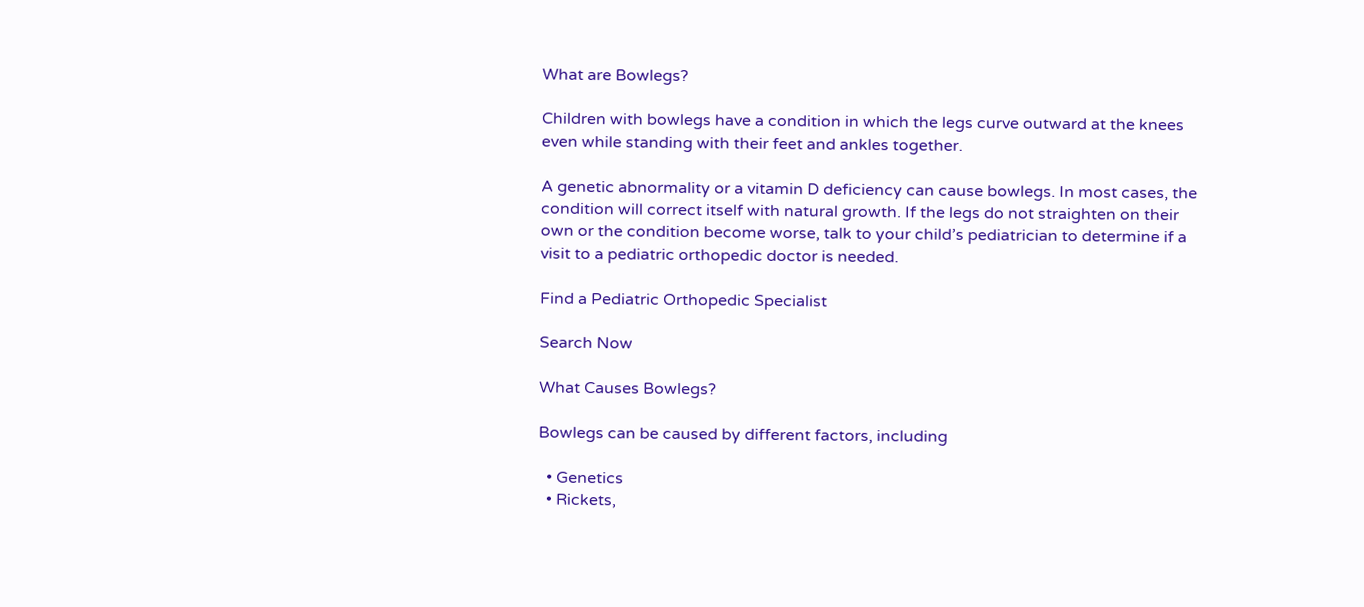What are Bowlegs?

Children with bowlegs have a condition in which the legs curve outward at the knees even while standing with their feet and ankles together.

A genetic abnormality or a vitamin D deficiency can cause bowlegs. In most cases, the condition will correct itself with natural growth. If the legs do not straighten on their own or the condition become worse, talk to your child’s pediatrician to determine if a visit to a pediatric orthopedic doctor is needed.

Find a Pediatric Orthopedic Specialist

Search Now

What Causes Bowlegs?

Bowlegs can be caused by different factors, including

  • Genetics
  • Rickets,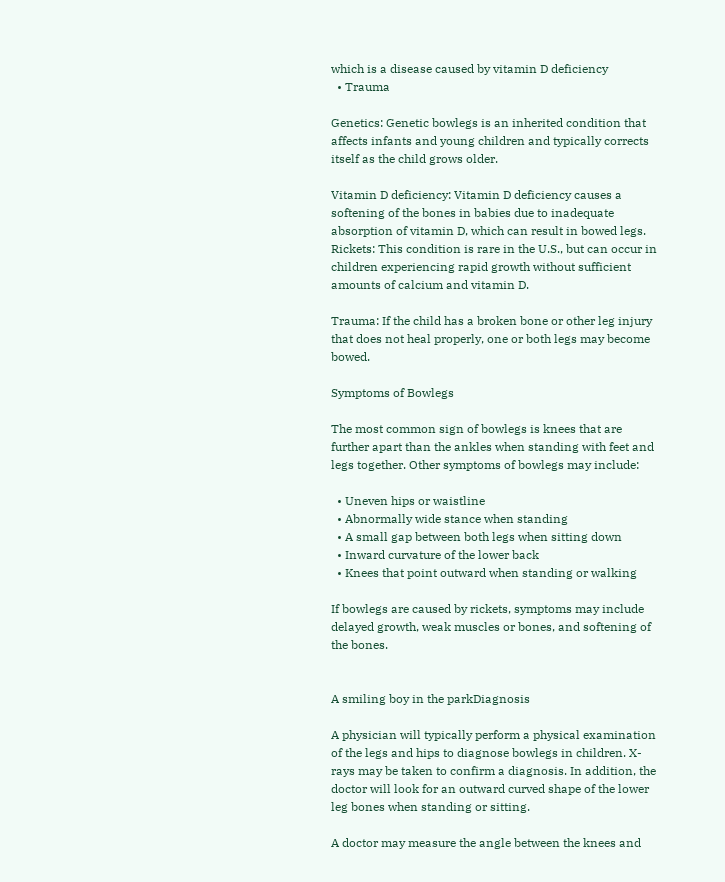which is a disease caused by vitamin D deficiency
  • Trauma

Genetics: Genetic bowlegs is an inherited condition that affects infants and young children and typically corrects itself as the child grows older.

Vitamin D deficiency: Vitamin D deficiency causes a softening of the bones in babies due to inadequate absorption of vitamin D, which can result in bowed legs. Rickets: This condition is rare in the U.S., but can occur in children experiencing rapid growth without sufficient amounts of calcium and vitamin D.

Trauma: If the child has a broken bone or other leg injury that does not heal properly, one or both legs may become bowed.

Symptoms of Bowlegs

The most common sign of bowlegs is knees that are further apart than the ankles when standing with feet and legs together. Other symptoms of bowlegs may include:

  • Uneven hips or waistline
  • Abnormally wide stance when standing
  • A small gap between both legs when sitting down
  • Inward curvature of the lower back
  • Knees that point outward when standing or walking

If bowlegs are caused by rickets, symptoms may include delayed growth, weak muscles or bones, and softening of the bones.


A smiling boy in the parkDiagnosis

A physician will typically perform a physical examination of the legs and hips to diagnose bowlegs in children. X-rays may be taken to confirm a diagnosis. In addition, the doctor will look for an outward curved shape of the lower leg bones when standing or sitting.

A doctor may measure the angle between the knees and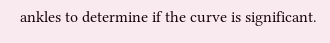ankles to determine if the curve is significant.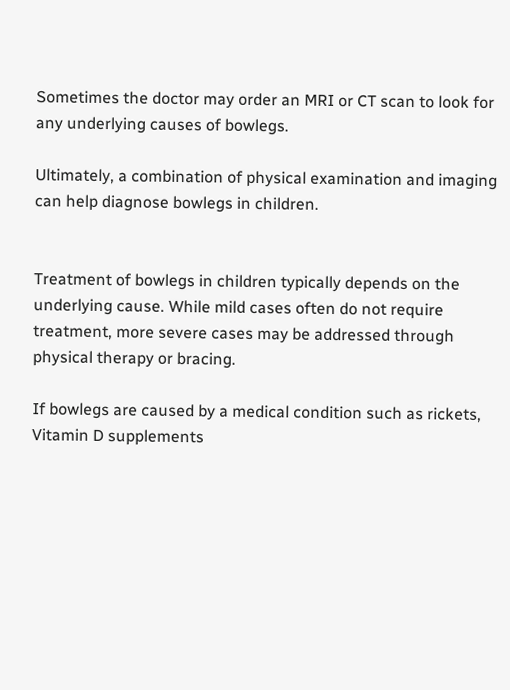Sometimes the doctor may order an MRI or CT scan to look for any underlying causes of bowlegs.

Ultimately, a combination of physical examination and imaging can help diagnose bowlegs in children.


Treatment of bowlegs in children typically depends on the underlying cause. While mild cases often do not require treatment, more severe cases may be addressed through physical therapy or bracing.

If bowlegs are caused by a medical condition such as rickets, Vitamin D supplements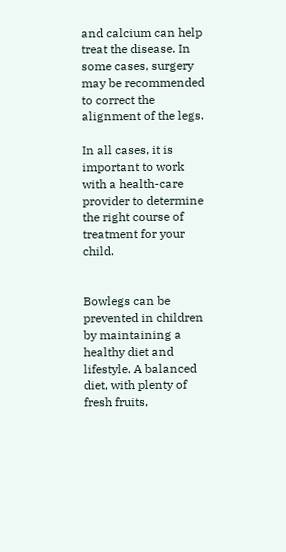and calcium can help treat the disease. In some cases, surgery may be recommended to correct the alignment of the legs.

In all cases, it is important to work with a health-care provider to determine the right course of treatment for your child.


Bowlegs can be prevented in children by maintaining a healthy diet and lifestyle. A balanced diet, with plenty of fresh fruits,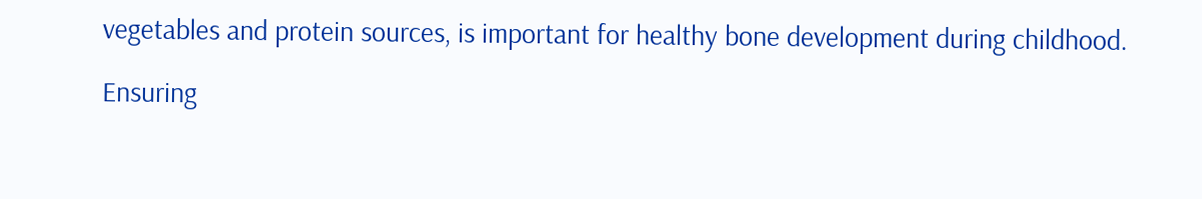vegetables and protein sources, is important for healthy bone development during childhood.

Ensuring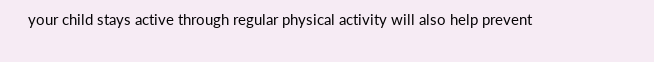your child stays active through regular physical activity will also help prevent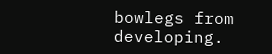bowlegs from developing.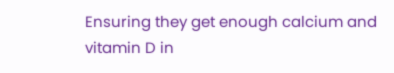Ensuring they get enough calcium and vitamin D in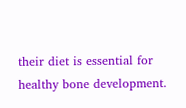their diet is essential for healthy bone development.